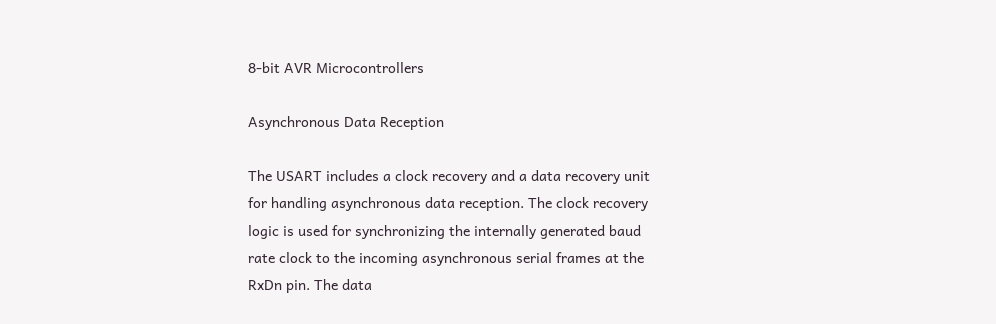8-bit AVR Microcontrollers

Asynchronous Data Reception

The USART includes a clock recovery and a data recovery unit for handling asynchronous data reception. The clock recovery logic is used for synchronizing the internally generated baud rate clock to the incoming asynchronous serial frames at the RxDn pin. The data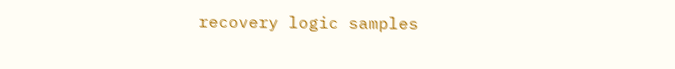recovery logic samples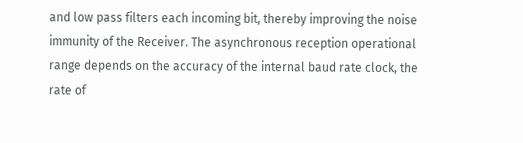and low pass filters each incoming bit, thereby improving the noise immunity of the Receiver. The asynchronous reception operational range depends on the accuracy of the internal baud rate clock, the rate of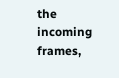the incoming frames,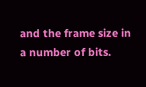and the frame size in a number of bits.